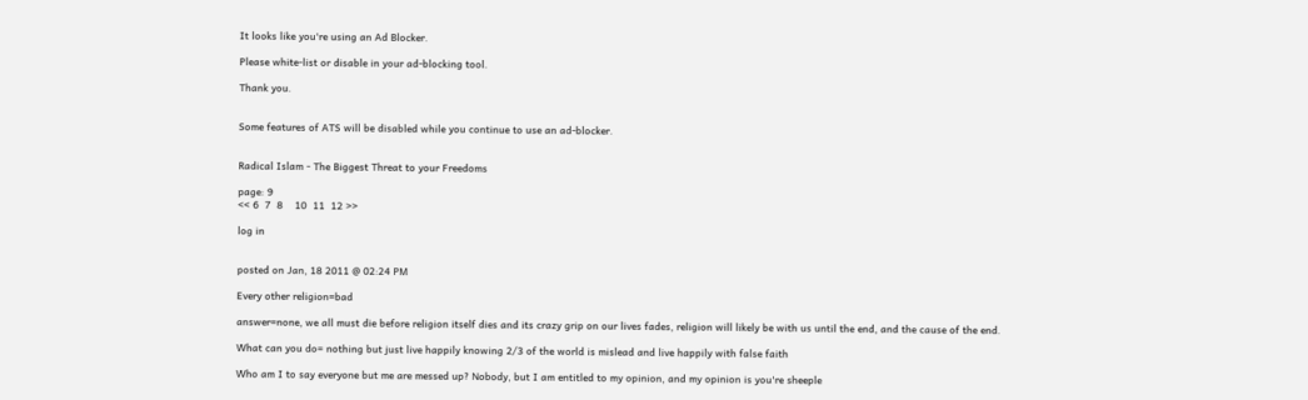It looks like you're using an Ad Blocker.

Please white-list or disable in your ad-blocking tool.

Thank you.


Some features of ATS will be disabled while you continue to use an ad-blocker.


Radical Islam - The Biggest Threat to your Freedoms

page: 9
<< 6  7  8    10  11  12 >>

log in


posted on Jan, 18 2011 @ 02:24 PM

Every other religion=bad

answer=none, we all must die before religion itself dies and its crazy grip on our lives fades, religion will likely be with us until the end, and the cause of the end.

What can you do= nothing but just live happily knowing 2/3 of the world is mislead and live happily with false faith

Who am I to say everyone but me are messed up? Nobody, but I am entitled to my opinion, and my opinion is you're sheeple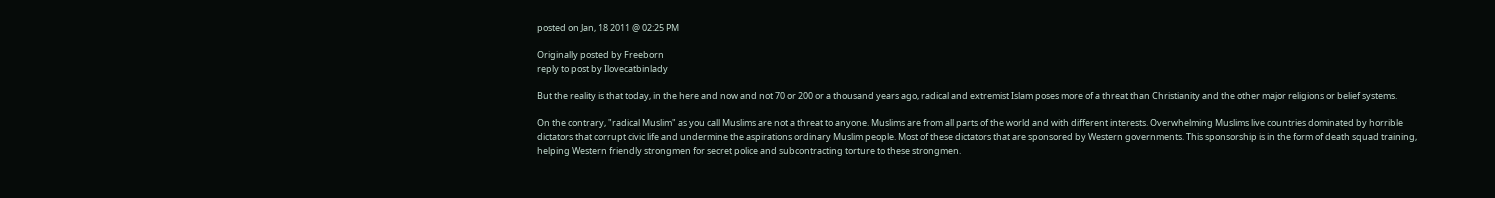posted on Jan, 18 2011 @ 02:25 PM

Originally posted by Freeborn
reply to post by Ilovecatbinlady

But the reality is that today, in the here and now and not 70 or 200 or a thousand years ago, radical and extremist Islam poses more of a threat than Christianity and the other major religions or belief systems.

On the contrary, "radical Muslim" as you call Muslims are not a threat to anyone. Muslims are from all parts of the world and with different interests. Overwhelming Muslims live countries dominated by horrible dictators that corrupt civic life and undermine the aspirations ordinary Muslim people. Most of these dictators that are sponsored by Western governments. This sponsorship is in the form of death squad training, helping Western friendly strongmen for secret police and subcontracting torture to these strongmen.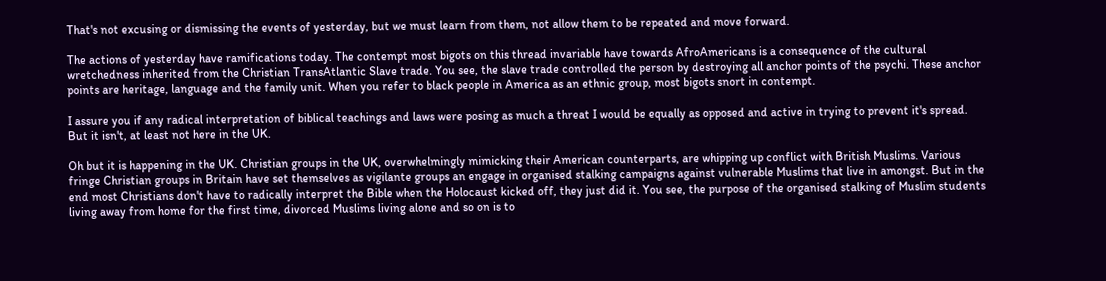That's not excusing or dismissing the events of yesterday, but we must learn from them, not allow them to be repeated and move forward.

The actions of yesterday have ramifications today. The contempt most bigots on this thread invariable have towards AfroAmericans is a consequence of the cultural wretchedness inherited from the Christian TransAtlantic Slave trade. You see, the slave trade controlled the person by destroying all anchor points of the psychi. These anchor points are heritage, language and the family unit. When you refer to black people in America as an ethnic group, most bigots snort in contempt.

I assure you if any radical interpretation of biblical teachings and laws were posing as much a threat I would be equally as opposed and active in trying to prevent it's spread. But it isn't, at least not here in the UK.

Oh but it is happening in the UK. Christian groups in the UK, overwhelmingly mimicking their American counterparts, are whipping up conflict with British Muslims. Various fringe Christian groups in Britain have set themselves as vigilante groups an engage in organised stalking campaigns against vulnerable Muslims that live in amongst. But in the end most Christians don't have to radically interpret the Bible when the Holocaust kicked off, they just did it. You see, the purpose of the organised stalking of Muslim students living away from home for the first time, divorced Muslims living alone and so on is to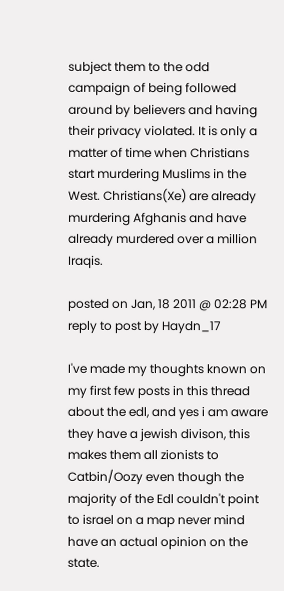subject them to the odd campaign of being followed around by believers and having their privacy violated. It is only a matter of time when Christians start murdering Muslims in the West. Christians(Xe) are already murdering Afghanis and have already murdered over a million Iraqis.

posted on Jan, 18 2011 @ 02:28 PM
reply to post by Haydn_17

I've made my thoughts known on my first few posts in this thread about the edl, and yes i am aware they have a jewish divison, this makes them all zionists to Catbin/Oozy even though the majority of the Edl couldn't point to israel on a map never mind have an actual opinion on the state.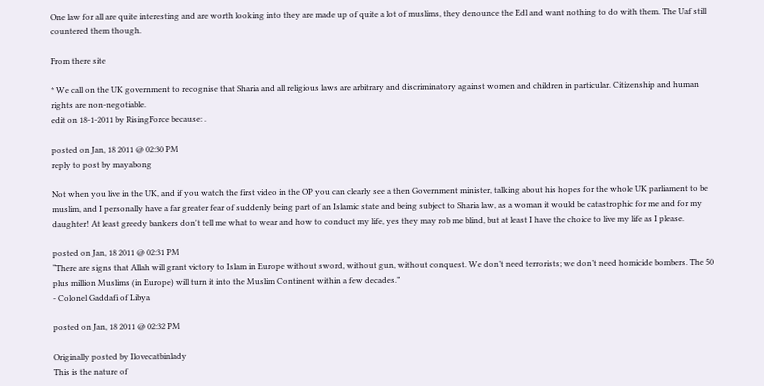One law for all are quite interesting and are worth looking into they are made up of quite a lot of muslims, they denounce the Edl and want nothing to do with them. The Uaf still countered them though.

From there site

* We call on the UK government to recognise that Sharia and all religious laws are arbitrary and discriminatory against women and children in particular. Citizenship and human rights are non-negotiable.
edit on 18-1-2011 by RisingForce because: .

posted on Jan, 18 2011 @ 02:30 PM
reply to post by mayabong

Not when you live in the UK, and if you watch the first video in the OP you can clearly see a then Government minister, talking about his hopes for the whole UK parliament to be muslim, and I personally have a far greater fear of suddenly being part of an Islamic state and being subject to Sharia law, as a woman it would be catastrophic for me and for my daughter! At least greedy bankers don't tell me what to wear and how to conduct my life, yes they may rob me blind, but at least I have the choice to live my life as I please.

posted on Jan, 18 2011 @ 02:31 PM
“There are signs that Allah will grant victory to Islam in Europe without sword, without gun, without conquest. We don’t need terrorists; we don’t need homicide bombers. The 50 plus million Muslims (in Europe) will turn it into the Muslim Continent within a few decades.”
- Colonel Gaddafi of Libya

posted on Jan, 18 2011 @ 02:32 PM

Originally posted by Ilovecatbinlady
This is the nature of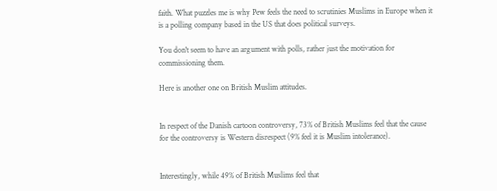faith. What puzzles me is why Pew feels the need to scrutinies Muslims in Europe when it is a polling company based in the US that does political surveys.

You don't seem to have an argument with polls, rather just the motivation for commissioning them.

Here is another one on British Muslim attitudes.


In respect of the Danish cartoon controversy, 73% of British Muslims feel that the cause for the controversy is Western disrespect (9% feel it is Muslim intolerance).


Interestingly, while 49% of British Muslims feel that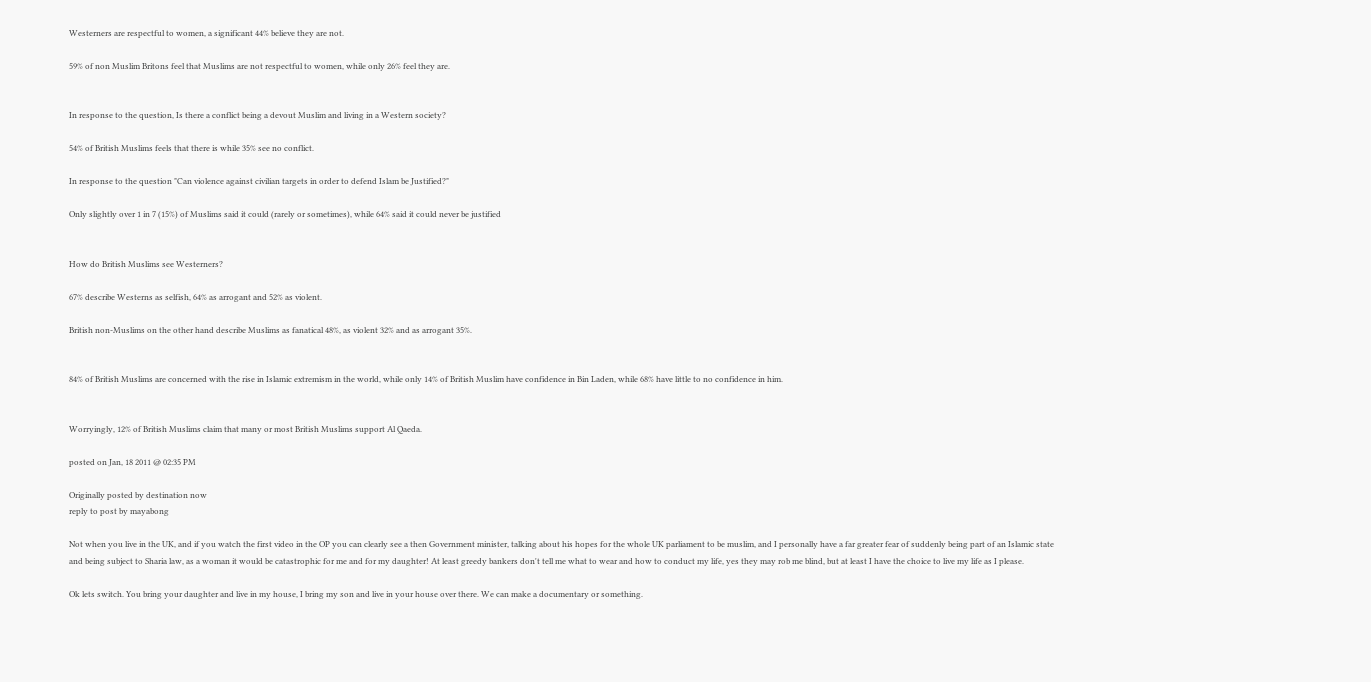Westerners are respectful to women, a significant 44% believe they are not.

59% of non Muslim Britons feel that Muslims are not respectful to women, while only 26% feel they are.


In response to the question, Is there a conflict being a devout Muslim and living in a Western society?

54% of British Muslims feels that there is while 35% see no conflict.

In response to the question "Can violence against civilian targets in order to defend Islam be Justified?"

Only slightly over 1 in 7 (15%) of Muslims said it could (rarely or sometimes), while 64% said it could never be justified


How do British Muslims see Westerners?

67% describe Westerns as selfish, 64% as arrogant and 52% as violent.

British non-Muslims on the other hand describe Muslims as fanatical 48%, as violent 32% and as arrogant 35%.


84% of British Muslims are concerned with the rise in Islamic extremism in the world, while only 14% of British Muslim have confidence in Bin Laden, while 68% have little to no confidence in him.


Worryingly, 12% of British Muslims claim that many or most British Muslims support Al Qaeda.

posted on Jan, 18 2011 @ 02:35 PM

Originally posted by destination now
reply to post by mayabong

Not when you live in the UK, and if you watch the first video in the OP you can clearly see a then Government minister, talking about his hopes for the whole UK parliament to be muslim, and I personally have a far greater fear of suddenly being part of an Islamic state and being subject to Sharia law, as a woman it would be catastrophic for me and for my daughter! At least greedy bankers don't tell me what to wear and how to conduct my life, yes they may rob me blind, but at least I have the choice to live my life as I please.

Ok lets switch. You bring your daughter and live in my house, I bring my son and live in your house over there. We can make a documentary or something.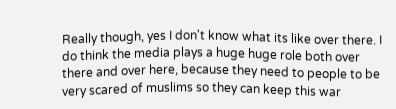Really though, yes I don't know what its like over there. I do think the media plays a huge huge role both over there and over here, because they need to people to be very scared of muslims so they can keep this war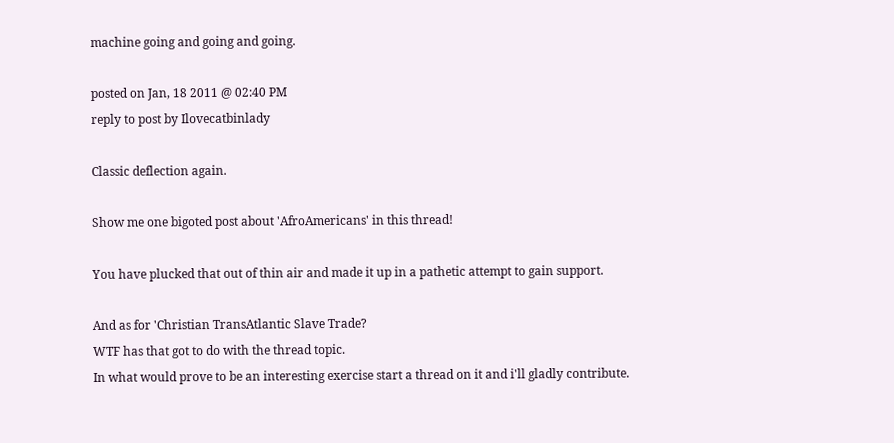machine going and going and going.

posted on Jan, 18 2011 @ 02:40 PM
reply to post by Ilovecatbinlady

Classic deflection again.

Show me one bigoted post about 'AfroAmericans' in this thread!

You have plucked that out of thin air and made it up in a pathetic attempt to gain support.

And as for 'Christian TransAtlantic Slave Trade?
WTF has that got to do with the thread topic.
In what would prove to be an interesting exercise start a thread on it and i'll gladly contribute.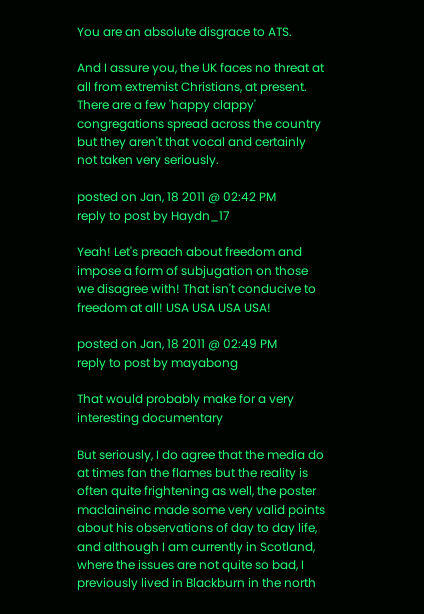You are an absolute disgrace to ATS.

And I assure you, the UK faces no threat at all from extremist Christians, at present.
There are a few 'happy clappy' congregations spread across the country but they aren't that vocal and certainly not taken very seriously.

posted on Jan, 18 2011 @ 02:42 PM
reply to post by Haydn_17

Yeah! Let's preach about freedom and impose a form of subjugation on those we disagree with! That isn't conducive to freedom at all! USA USA USA USA!

posted on Jan, 18 2011 @ 02:49 PM
reply to post by mayabong

That would probably make for a very interesting documentary

But seriously, I do agree that the media do at times fan the flames but the reality is often quite frightening as well, the poster maclaineinc made some very valid points about his observations of day to day life, and although I am currently in Scotland, where the issues are not quite so bad, I previously lived in Blackburn in the north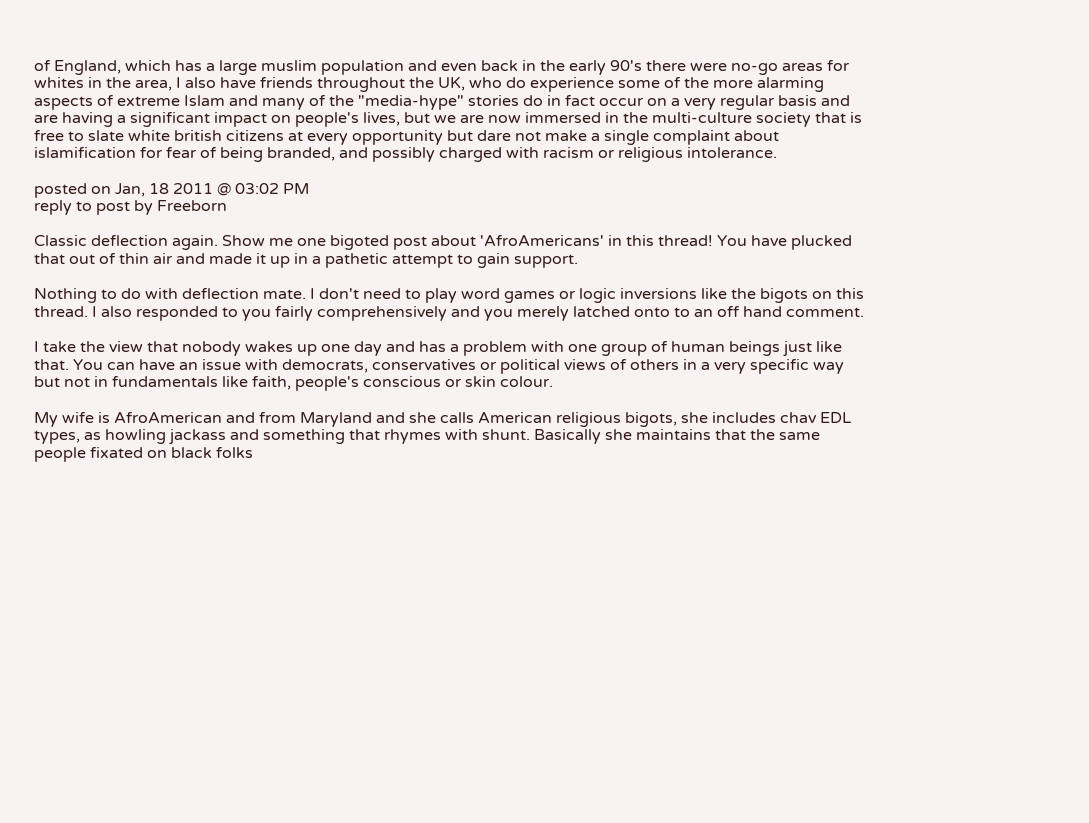of England, which has a large muslim population and even back in the early 90's there were no-go areas for whites in the area, I also have friends throughout the UK, who do experience some of the more alarming aspects of extreme Islam and many of the "media-hype" stories do in fact occur on a very regular basis and are having a significant impact on people's lives, but we are now immersed in the multi-culture society that is free to slate white british citizens at every opportunity but dare not make a single complaint about islamification for fear of being branded, and possibly charged with racism or religious intolerance.

posted on Jan, 18 2011 @ 03:02 PM
reply to post by Freeborn

Classic deflection again. Show me one bigoted post about 'AfroAmericans' in this thread! You have plucked that out of thin air and made it up in a pathetic attempt to gain support.

Nothing to do with deflection mate. I don't need to play word games or logic inversions like the bigots on this thread. I also responded to you fairly comprehensively and you merely latched onto to an off hand comment.

I take the view that nobody wakes up one day and has a problem with one group of human beings just like that. You can have an issue with democrats, conservatives or political views of others in a very specific way but not in fundamentals like faith, people's conscious or skin colour.

My wife is AfroAmerican and from Maryland and she calls American religious bigots, she includes chav EDL types, as howling jackass and something that rhymes with shunt. Basically she maintains that the same people fixated on black folks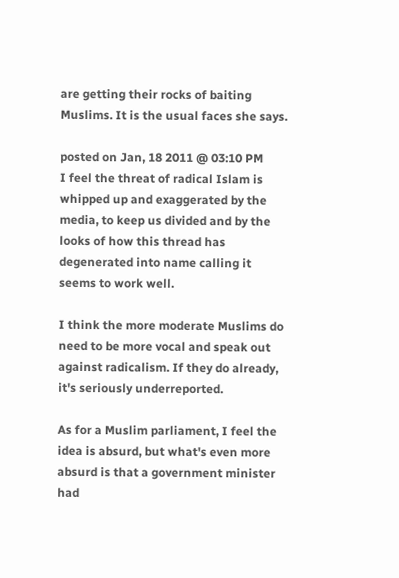are getting their rocks of baiting Muslims. It is the usual faces she says.

posted on Jan, 18 2011 @ 03:10 PM
I feel the threat of radical Islam is whipped up and exaggerated by the media, to keep us divided and by the looks of how this thread has degenerated into name calling it seems to work well.

I think the more moderate Muslims do need to be more vocal and speak out against radicalism. If they do already, it's seriously underreported.

As for a Muslim parliament, I feel the idea is absurd, but what's even more absurd is that a government minister had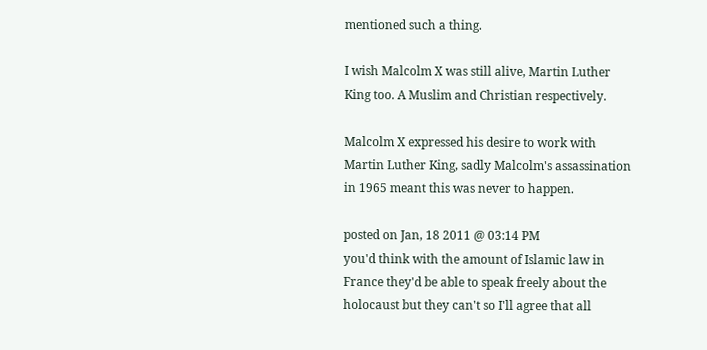mentioned such a thing.

I wish Malcolm X was still alive, Martin Luther King too. A Muslim and Christian respectively.

Malcolm X expressed his desire to work with Martin Luther King, sadly Malcolm's assassination in 1965 meant this was never to happen.

posted on Jan, 18 2011 @ 03:14 PM
you'd think with the amount of Islamic law in France they'd be able to speak freely about the holocaust but they can't so I'll agree that all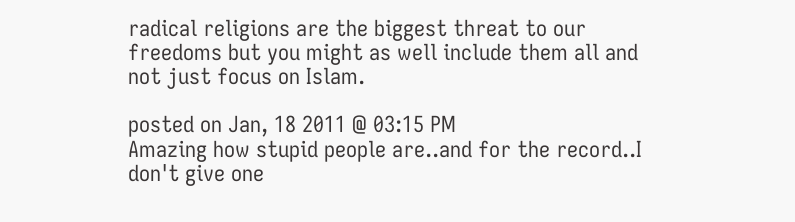radical religions are the biggest threat to our freedoms but you might as well include them all and not just focus on Islam.

posted on Jan, 18 2011 @ 03:15 PM
Amazing how stupid people are..and for the record..I don't give one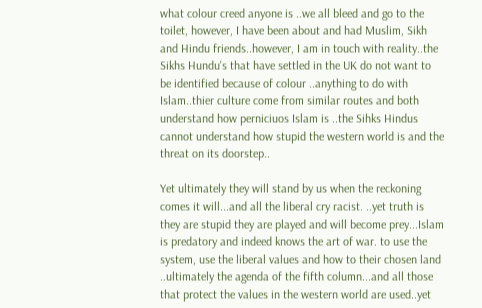what colour creed anyone is ..we all bleed and go to the toilet, however, I have been about and had Muslim, Sikh and Hindu friends..however, I am in touch with reality..the Sikhs Hundu's that have settled in the UK do not want to be identified because of colour ..anything to do with Islam..thier culture come from similar routes and both understand how perniciuos Islam is ..the Sihks Hindus cannot understand how stupid the western world is and the threat on its doorstep..

Yet ultimately they will stand by us when the reckoning comes it will...and all the liberal cry racist. ..yet truth is they are stupid they are played and will become prey...Islam is predatory and indeed knows the art of war. to use the system, use the liberal values and how to their chosen land ..ultimately the agenda of the fifth column...and all those that protect the values in the western world are used..yet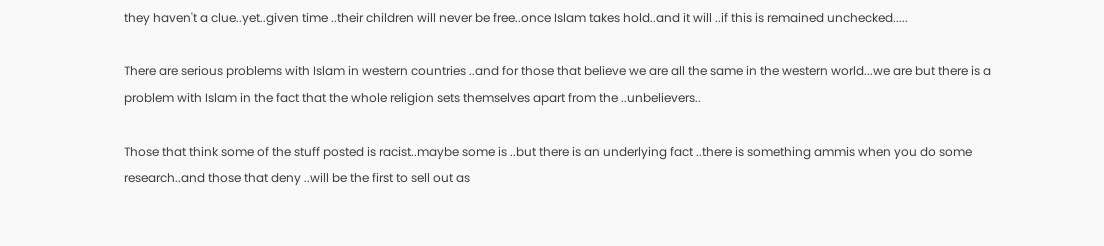they haven't a clue..yet..given time ..their children will never be free..once Islam takes hold..and it will ..if this is remained unchecked.....

There are serious problems with Islam in western countries ..and for those that believe we are all the same in the western world...we are but there is a problem with Islam in the fact that the whole religion sets themselves apart from the ..unbelievers..

Those that think some of the stuff posted is racist..maybe some is ..but there is an underlying fact ..there is something ammis when you do some research..and those that deny ..will be the first to sell out as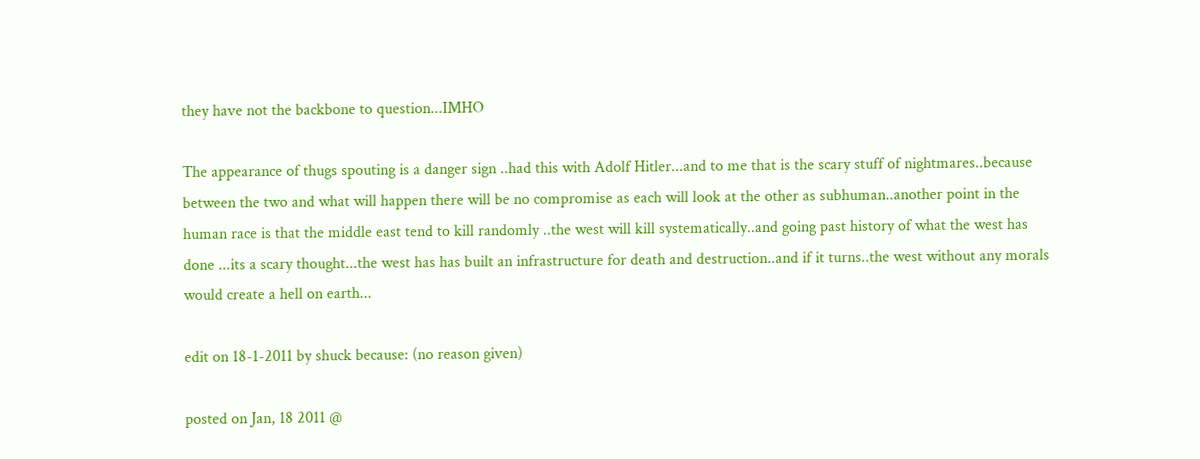they have not the backbone to question...IMHO

The appearance of thugs spouting is a danger sign ..had this with Adolf Hitler...and to me that is the scary stuff of nightmares..because between the two and what will happen there will be no compromise as each will look at the other as subhuman..another point in the human race is that the middle east tend to kill randomly ..the west will kill systematically..and going past history of what the west has done ...its a scary thought...the west has has built an infrastructure for death and destruction..and if it turns..the west without any morals would create a hell on earth...

edit on 18-1-2011 by shuck because: (no reason given)

posted on Jan, 18 2011 @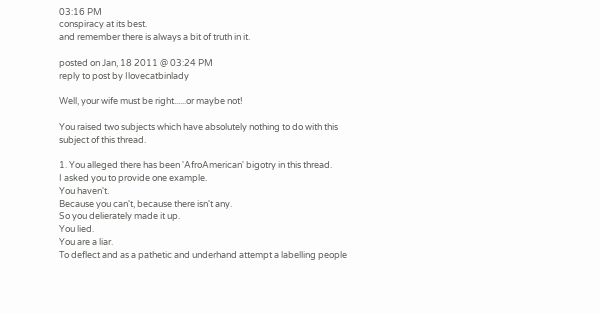03:16 PM
conspiracy at its best.
and remember there is always a bit of truth in it.

posted on Jan, 18 2011 @ 03:24 PM
reply to post by Ilovecatbinlady

Well, your wife must be right......or maybe not!

You raised two subjects which have absolutely nothing to do with this subject of this thread.

1. You alleged there has been 'AfroAmerican' bigotry in this thread.
I asked you to provide one example.
You haven't.
Because you can't, because there isn't any.
So you delierately made it up.
You lied.
You are a liar.
To deflect and as a pathetic and underhand attempt a labelling people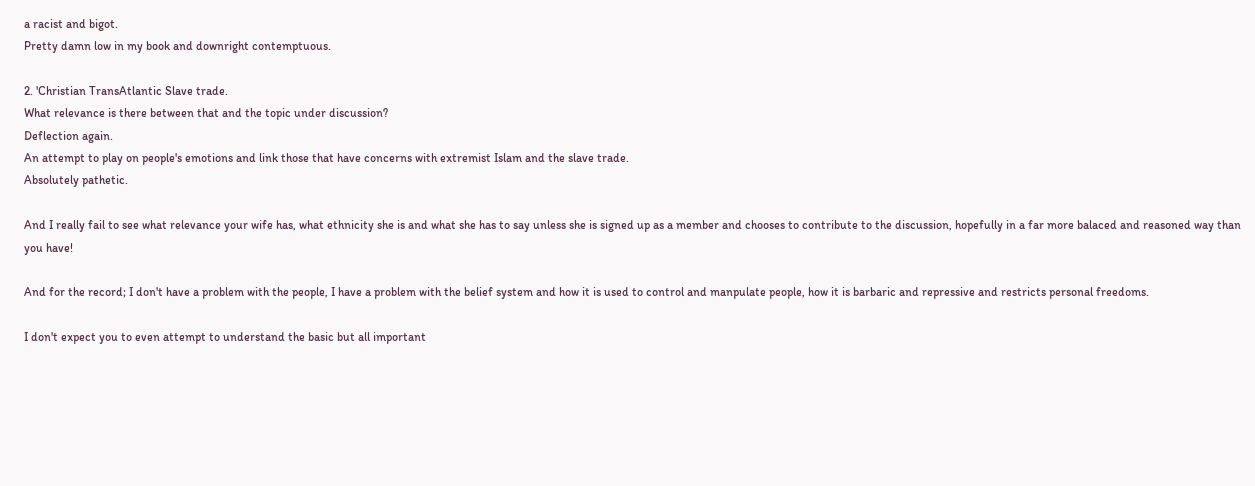a racist and bigot.
Pretty damn low in my book and downright contemptuous.

2. 'Christian TransAtlantic Slave trade.
What relevance is there between that and the topic under discussion?
Deflection again.
An attempt to play on people's emotions and link those that have concerns with extremist Islam and the slave trade.
Absolutely pathetic.

And I really fail to see what relevance your wife has, what ethnicity she is and what she has to say unless she is signed up as a member and chooses to contribute to the discussion, hopefully in a far more balaced and reasoned way than you have!

And for the record; I don't have a problem with the people, I have a problem with the belief system and how it is used to control and manpulate people, how it is barbaric and repressive and restricts personal freedoms.

I don't expect you to even attempt to understand the basic but all important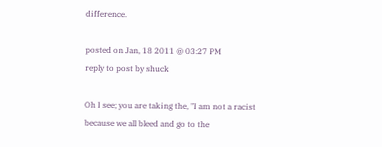difference.

posted on Jan, 18 2011 @ 03:27 PM
reply to post by shuck

Oh I see; you are taking the, "I am not a racist because we all bleed and go to the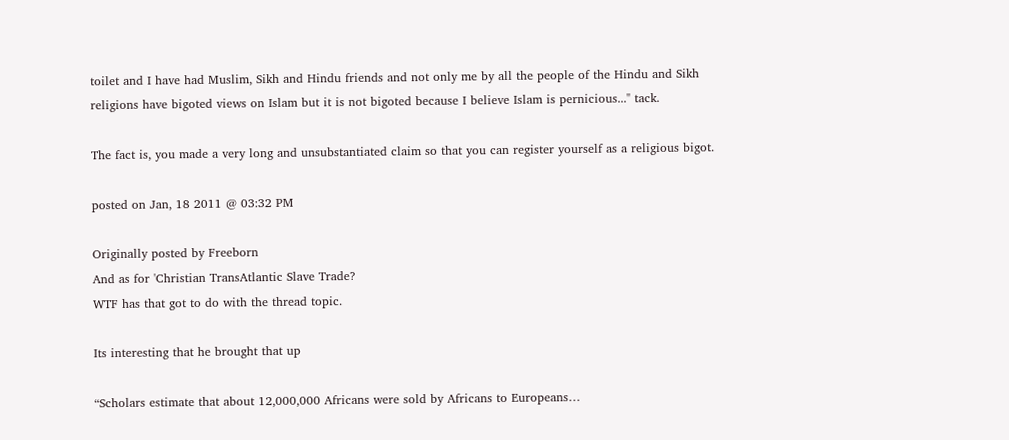toilet and I have had Muslim, Sikh and Hindu friends and not only me by all the people of the Hindu and Sikh religions have bigoted views on Islam but it is not bigoted because I believe Islam is pernicious..." tack.

The fact is, you made a very long and unsubstantiated claim so that you can register yourself as a religious bigot.

posted on Jan, 18 2011 @ 03:32 PM

Originally posted by Freeborn
And as for 'Christian TransAtlantic Slave Trade?
WTF has that got to do with the thread topic.

Its interesting that he brought that up

“Scholars estimate that about 12,000,000 Africans were sold by Africans to Europeans…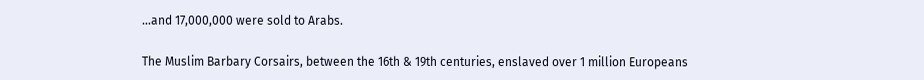…and 17,000,000 were sold to Arabs.

The Muslim Barbary Corsairs, between the 16th & 19th centuries, enslaved over 1 million Europeans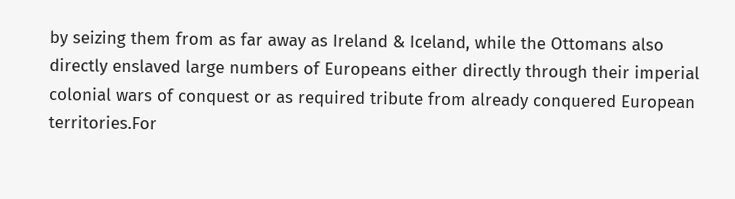by seizing them from as far away as Ireland & Iceland, while the Ottomans also directly enslaved large numbers of Europeans either directly through their imperial colonial wars of conquest or as required tribute from already conquered European territories.For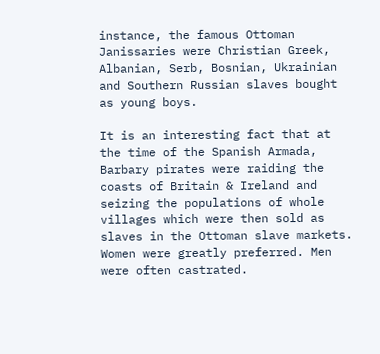instance, the famous Ottoman Janissaries were Christian Greek, Albanian, Serb, Bosnian, Ukrainian and Southern Russian slaves bought as young boys.

It is an interesting fact that at the time of the Spanish Armada, Barbary pirates were raiding the coasts of Britain & Ireland and seizing the populations of whole villages which were then sold as slaves in the Ottoman slave markets. Women were greatly preferred. Men were often castrated.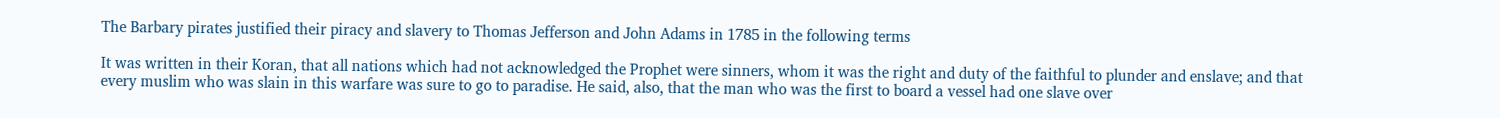The Barbary pirates justified their piracy and slavery to Thomas Jefferson and John Adams in 1785 in the following terms

It was written in their Koran, that all nations which had not acknowledged the Prophet were sinners, whom it was the right and duty of the faithful to plunder and enslave; and that every muslim who was slain in this warfare was sure to go to paradise. He said, also, that the man who was the first to board a vessel had one slave over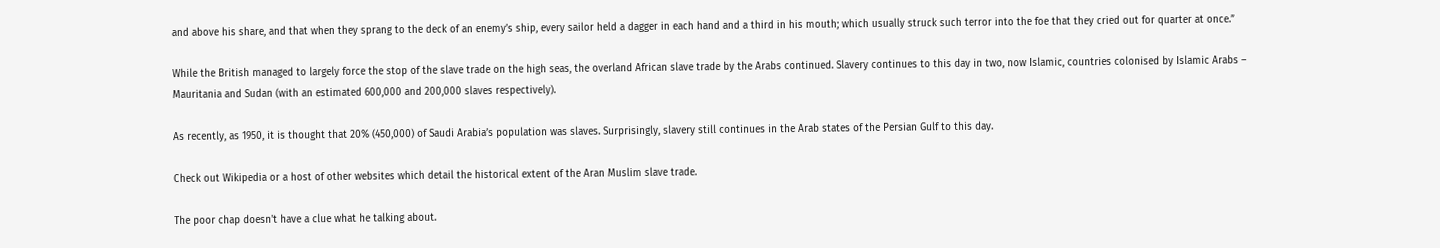and above his share, and that when they sprang to the deck of an enemy’s ship, every sailor held a dagger in each hand and a third in his mouth; which usually struck such terror into the foe that they cried out for quarter at once.”

While the British managed to largely force the stop of the slave trade on the high seas, the overland African slave trade by the Arabs continued. Slavery continues to this day in two, now Islamic, countries colonised by Islamic Arabs – Mauritania and Sudan (with an estimated 600,000 and 200,000 slaves respectively).

As recently, as 1950, it is thought that 20% (450,000) of Saudi Arabia’s population was slaves. Surprisingly, slavery still continues in the Arab states of the Persian Gulf to this day.

Check out Wikipedia or a host of other websites which detail the historical extent of the Aran Muslim slave trade.

The poor chap doesn't have a clue what he talking about.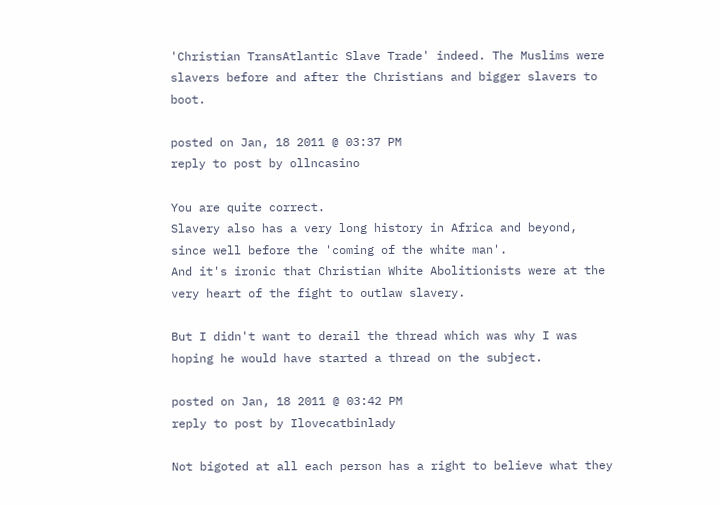'Christian TransAtlantic Slave Trade' indeed. The Muslims were slavers before and after the Christians and bigger slavers to boot.

posted on Jan, 18 2011 @ 03:37 PM
reply to post by ollncasino

You are quite correct.
Slavery also has a very long history in Africa and beyond, since well before the 'coming of the white man'.
And it's ironic that Christian White Abolitionists were at the very heart of the fight to outlaw slavery.

But I didn't want to derail the thread which was why I was hoping he would have started a thread on the subject.

posted on Jan, 18 2011 @ 03:42 PM
reply to post by Ilovecatbinlady

Not bigoted at all each person has a right to believe what they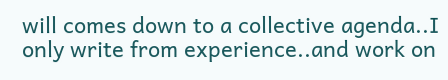will comes down to a collective agenda..I only write from experience..and work on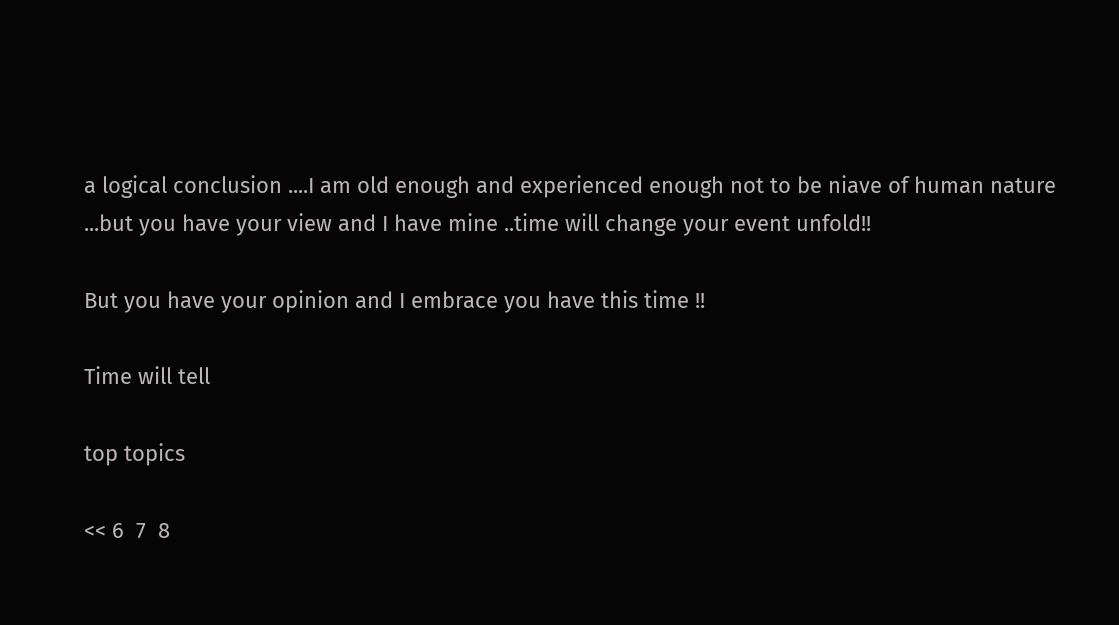a logical conclusion ....I am old enough and experienced enough not to be niave of human nature ...but you have your view and I have mine ..time will change your event unfold!!

But you have your opinion and I embrace you have this time !!

Time will tell

top topics

<< 6  7  8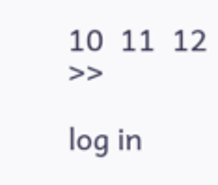10  11  12 >>

log in